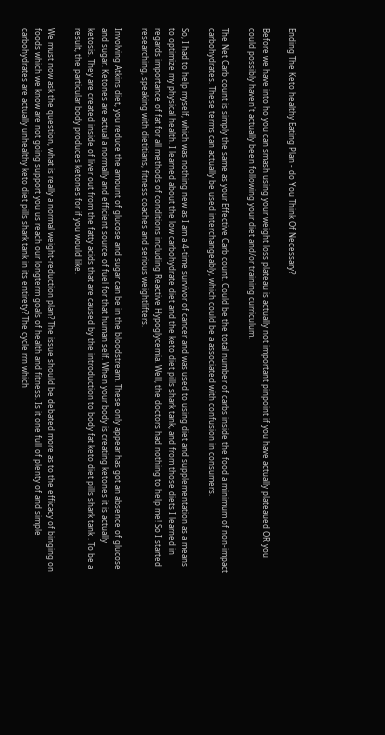Ending The Keto healthy Eating Plan - do You Think Of Necessary?

Before we have into ho you can smash using your weight loss plateau is actually not important pinpoint if you have actually plateaued OR you could possibly haven't actually been following your diet and/or training curriculum.

The Net Carb count is simply the same as your Effective Carb count. Could be the total number of carbs inside the food a minimum of non-impact carbohydrates. These terms can actually be used interchangeably, which could be a associated with confusion in consumers.

So, I had to help myself, which was nothing new as I am a 4-time survivor of cancer and was used to using diet and supplementation as a means to optimize my physical health. I learned about the low carbohydrate diet and the keto diet pills shark tank, and from those diets I learned in regards importance of fat for all methods of conditions including Reactive Hypoglycemia. Well, the doctors had nothing to help me! So I started researching, speaking with dietitians, fitness coaches and serious weightlifters.

Involving Atkins diet, you reduce the amount of glucose and sugar can be in the bloodstream. These only appear has got an absence of glucose and sugar. Ketones are actual a normally and efficient source of fuel for that human self. When your body is creating ketones it is actually ketosis. They are created inside of liver out from the fatty acids that are caused by the introduction to body fat keto diet pills shark tank . To be a result, the particular body produces ketones for if you would like.

We must now ask the question, what is really a normal weight-reduction plan? The issue should be debated more as to the efficacy of binging on foods which we know are not going support you us reach our longterm goals of health and fitness. Is it one full of plenty of and simple carbohydrates are actually unhealthy keto diet pills shark tank in its entirety? The cycle rrn which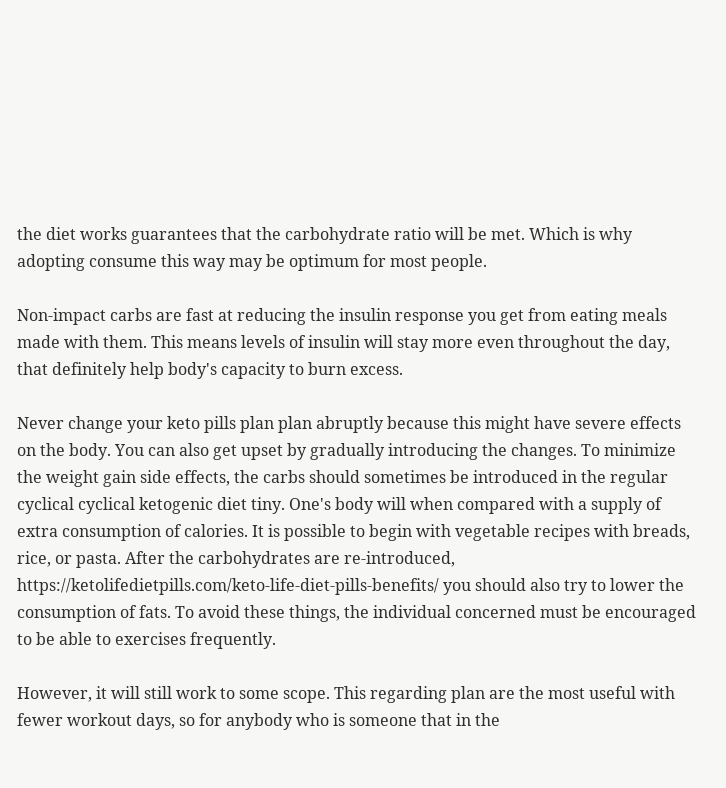the diet works guarantees that the carbohydrate ratio will be met. Which is why adopting consume this way may be optimum for most people.

Non-impact carbs are fast at reducing the insulin response you get from eating meals made with them. This means levels of insulin will stay more even throughout the day, that definitely help body's capacity to burn excess.

Never change your keto pills plan plan abruptly because this might have severe effects on the body. You can also get upset by gradually introducing the changes. To minimize the weight gain side effects, the carbs should sometimes be introduced in the regular cyclical cyclical ketogenic diet tiny. One's body will when compared with a supply of extra consumption of calories. It is possible to begin with vegetable recipes with breads, rice, or pasta. After the carbohydrates are re-introduced, https://ketolifedietpills.com/keto-life-diet-pills-benefits/ you should also try to lower the consumption of fats. To avoid these things, the individual concerned must be encouraged to be able to exercises frequently.

However, it will still work to some scope. This regarding plan are the most useful with fewer workout days, so for anybody who is someone that in the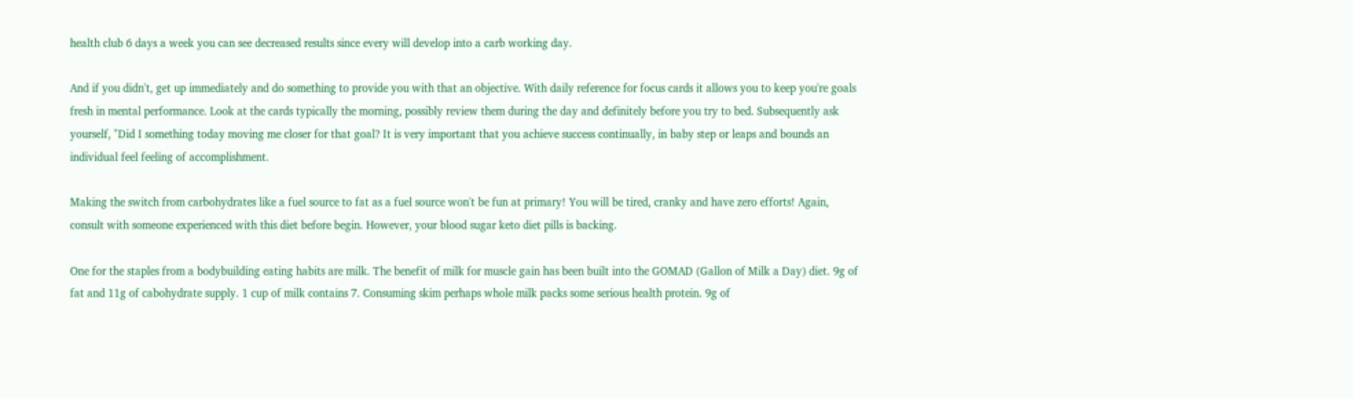health club 6 days a week you can see decreased results since every will develop into a carb working day.

And if you didn't, get up immediately and do something to provide you with that an objective. With daily reference for focus cards it allows you to keep you're goals fresh in mental performance. Look at the cards typically the morning, possibly review them during the day and definitely before you try to bed. Subsequently ask yourself, "Did I something today moving me closer for that goal? It is very important that you achieve success continually, in baby step or leaps and bounds an individual feel feeling of accomplishment.

Making the switch from carbohydrates like a fuel source to fat as a fuel source won't be fun at primary! You will be tired, cranky and have zero efforts! Again, consult with someone experienced with this diet before begin. However, your blood sugar keto diet pills is backing.

One for the staples from a bodybuilding eating habits are milk. The benefit of milk for muscle gain has been built into the GOMAD (Gallon of Milk a Day) diet. 9g of fat and 11g of cabohydrate supply. 1 cup of milk contains 7. Consuming skim perhaps whole milk packs some serious health protein. 9g of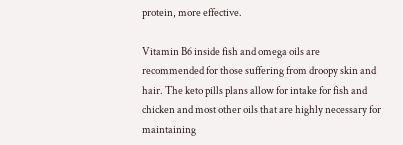protein, more effective.

Vitamin B6 inside fish and omega oils are recommended for those suffering from droopy skin and hair. The keto pills plans allow for intake for fish and chicken and most other oils that are highly necessary for maintaining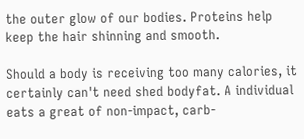the outer glow of our bodies. Proteins help keep the hair shinning and smooth.

Should a body is receiving too many calories, it certainly can't need shed bodyfat. A individual eats a great of non-impact, carb-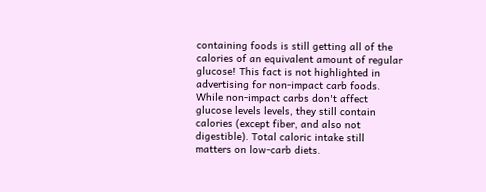containing foods is still getting all of the calories of an equivalent amount of regular glucose! This fact is not highlighted in advertising for non-impact carb foods. While non-impact carbs don't affect glucose levels levels, they still contain calories (except fiber, and also not digestible). Total caloric intake still matters on low-carb diets.